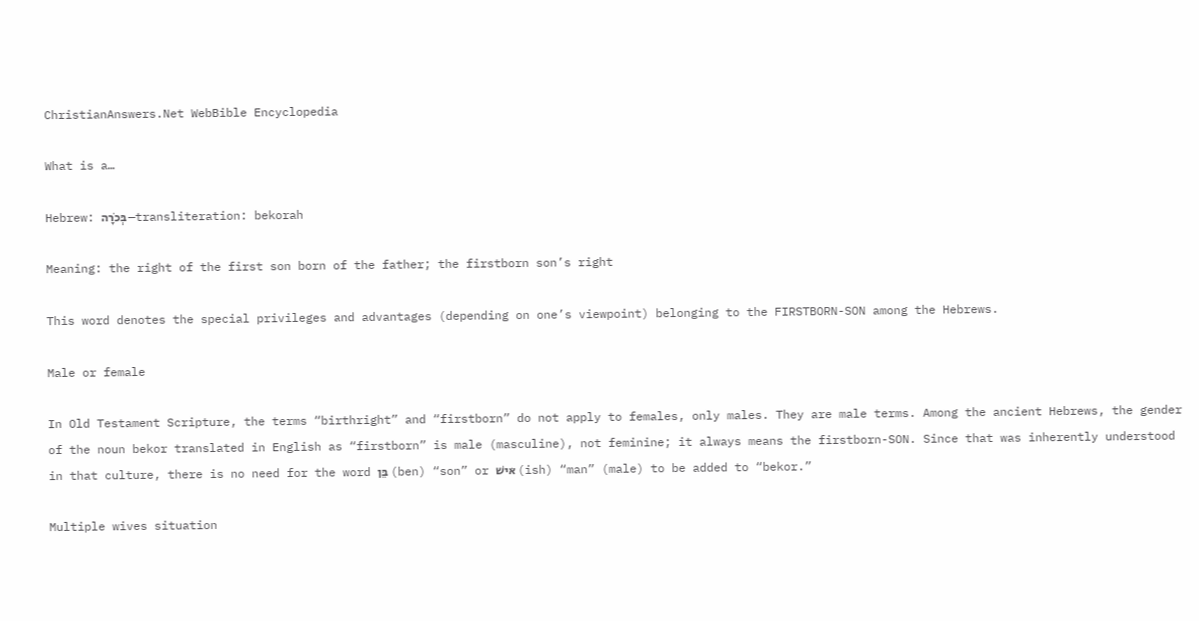ChristianAnswers.Net WebBible Encyclopedia

What is a…

Hebrew: בְּכֹרָה —transliteration: bekorah

Meaning: the right of the first son born of the father; the firstborn son’s right

This word denotes the special privileges and advantages (depending on one’s viewpoint) belonging to the FIRSTBORN-SON among the Hebrews.

Male or female

In Old Testament Scripture, the terms “birthright” and “firstborn” do not apply to females, only males. They are male terms. Among the ancient Hebrews, the gender of the noun bekor translated in English as “firstborn” is male (masculine), not feminine; it always means the firstborn-SON. Since that was inherently understood in that culture, there is no need for the word בֵּן (ben) “son” or אּישׁ (ish) “man” (male) to be added to “bekor.”

Multiple wives situation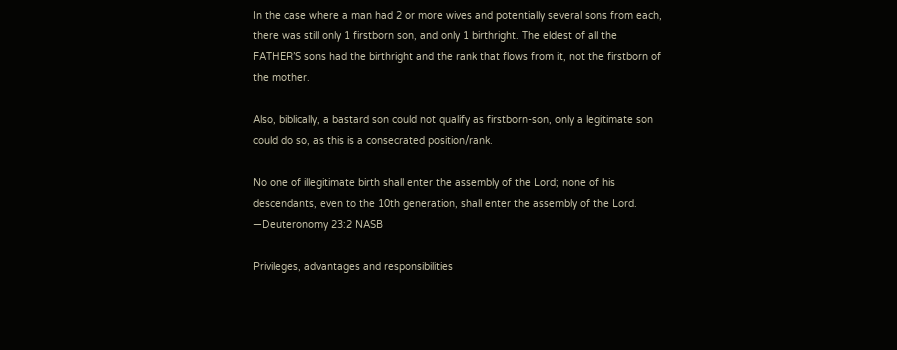In the case where a man had 2 or more wives and potentially several sons from each, there was still only 1 firstborn son, and only 1 birthright. The eldest of all the FATHER’S sons had the birthright and the rank that flows from it, not the firstborn of the mother.

Also, biblically, a bastard son could not qualify as firstborn-son, only a legitimate son could do so, as this is a consecrated position/rank.

No one of illegitimate birth shall enter the assembly of the Lord; none of his descendants, even to the 10th generation, shall enter the assembly of the Lord. —Deuteronomy 23:2 NASB

Privileges, advantages and responsibilities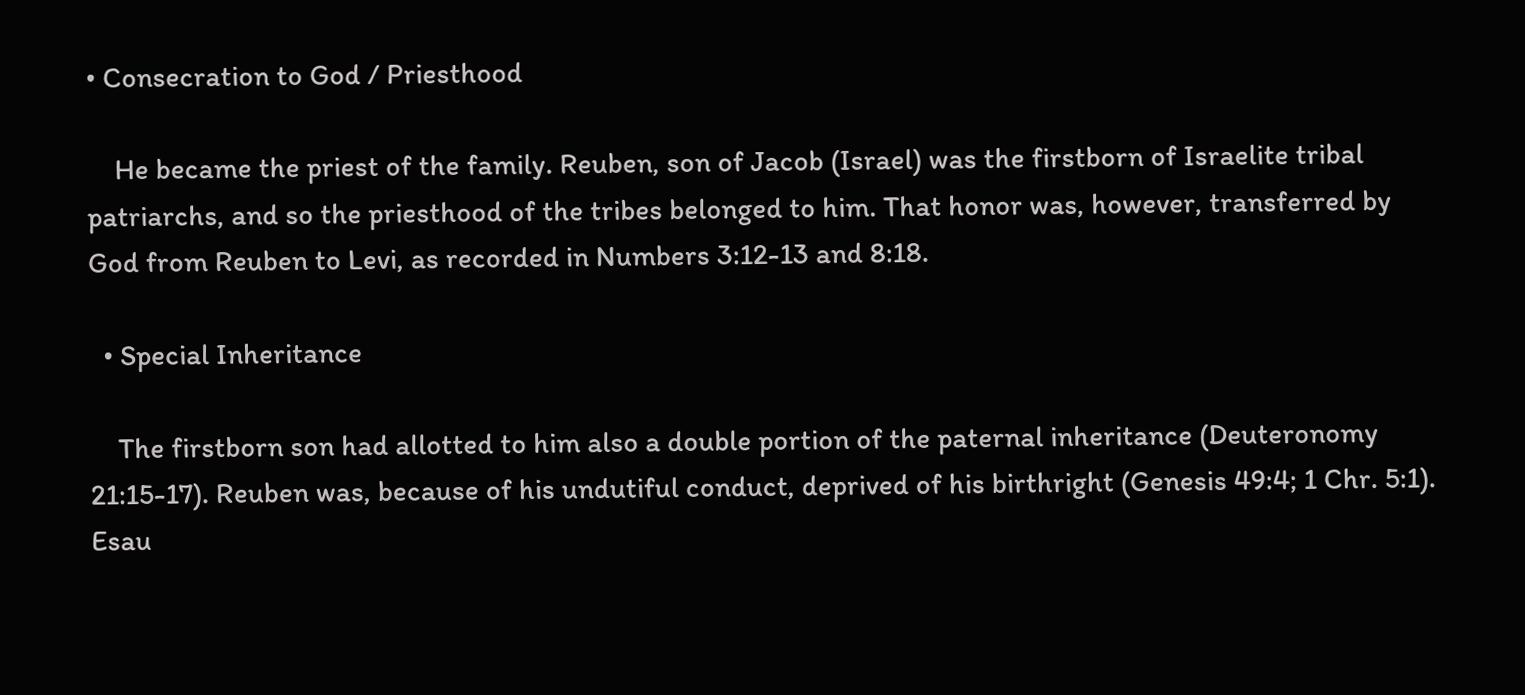• Consecration to God / Priesthood

    He became the priest of the family. Reuben, son of Jacob (Israel) was the firstborn of Israelite tribal patriarchs, and so the priesthood of the tribes belonged to him. That honor was, however, transferred by God from Reuben to Levi, as recorded in Numbers 3:12-13 and 8:18.

  • Special Inheritance

    The firstborn son had allotted to him also a double portion of the paternal inheritance (Deuteronomy 21:15-17). Reuben was, because of his undutiful conduct, deprived of his birthright (Genesis 49:4; 1 Chr. 5:1). Esau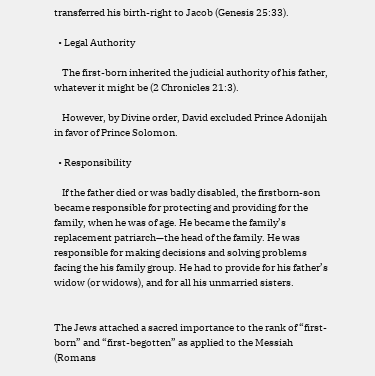transferred his birth-right to Jacob (Genesis 25:33).

  • Legal Authority

    The first-born inherited the judicial authority of his father, whatever it might be (2 Chronicles 21:3).

    However, by Divine order, David excluded Prince Adonijah in favor of Prince Solomon.

  • Responsibility

    If the father died or was badly disabled, the firstborn-son became responsible for protecting and providing for the family, when he was of age. He became the family’s replacement patriarch—the head of the family. He was responsible for making decisions and solving problems facing the his family group. He had to provide for his father’s widow (or widows), and for all his unmarried sisters.


The Jews attached a sacred importance to the rank of “first-born” and “first-begotten” as applied to the Messiah (Romans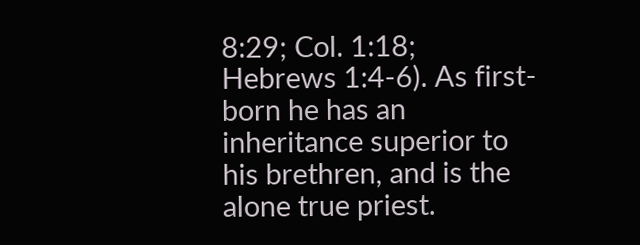8:29; Col. 1:18; Hebrews 1:4-6). As first-born he has an inheritance superior to his brethren, and is the alone true priest.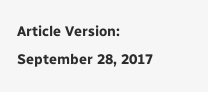Article Version: September 28, 2017